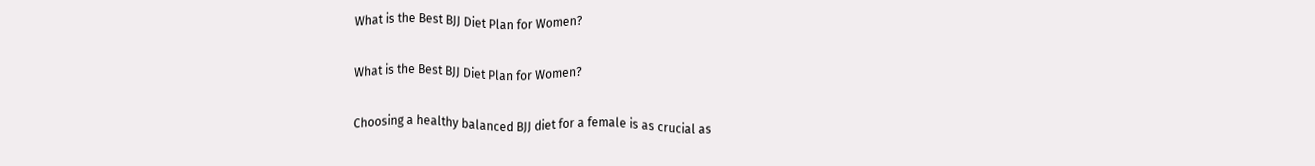What is the Best BJJ Diet Plan for Women?

What is the Best BJJ Diet Plan for Women?

Choosing a healthy balanced BJJ diet for a female is as crucial as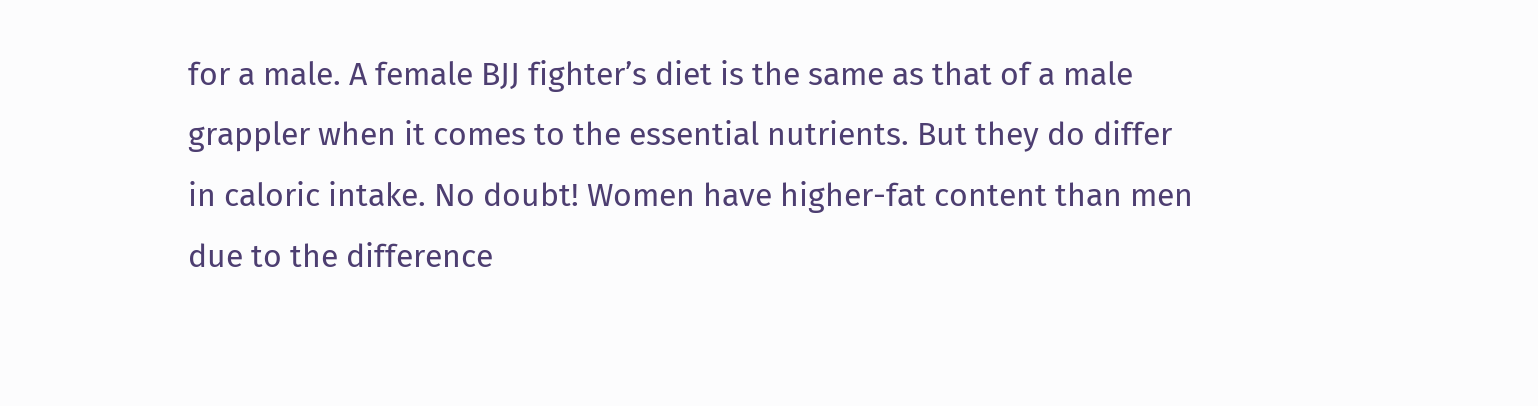for a male. A female BJJ fighter’s diet is the same as that of a male grappler when it comes to the essential nutrients. But they do differ in caloric intake. No doubt! Women have higher-fat content than men due to the difference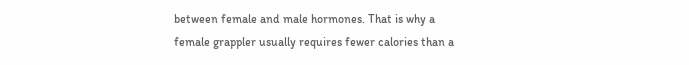between female and male hormones. That is why a female grappler usually requires fewer calories than a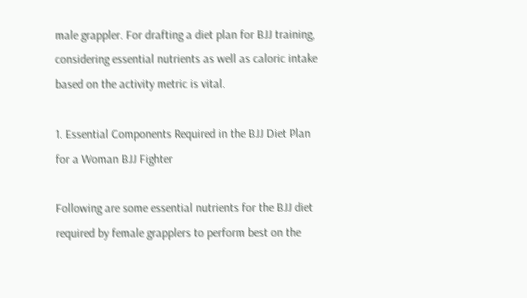male grappler. For drafting a diet plan for BJJ training, considering essential nutrients as well as caloric intake based on the activity metric is vital.

1. Essential Components Required in the BJJ Diet Plan for a Woman BJJ Fighter

Following are some essential nutrients for the BJJ diet required by female grapplers to perform best on the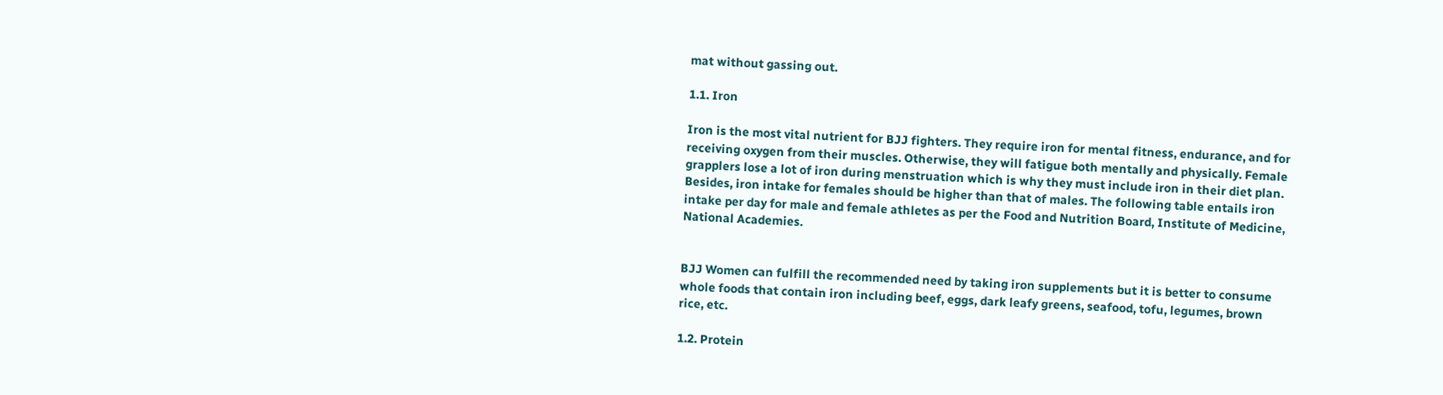mat without gassing out.

1.1. Iron

Iron is the most vital nutrient for BJJ fighters. They require iron for mental fitness, endurance, and for receiving oxygen from their muscles. Otherwise, they will fatigue both mentally and physically. Female grapplers lose a lot of iron during menstruation which is why they must include iron in their diet plan. Besides, iron intake for females should be higher than that of males. The following table entails iron intake per day for male and female athletes as per the Food and Nutrition Board, Institute of Medicine, National Academies.


BJJ Women can fulfill the recommended need by taking iron supplements but it is better to consume whole foods that contain iron including beef, eggs, dark leafy greens, seafood, tofu, legumes, brown rice, etc.

1.2. Protein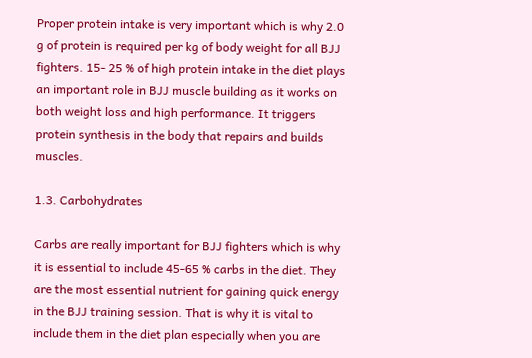Proper protein intake is very important which is why 2.0 g of protein is required per kg of body weight for all BJJ fighters. 15- 25 % of high protein intake in the diet plays an important role in BJJ muscle building as it works on both weight loss and high performance. It triggers protein synthesis in the body that repairs and builds muscles.

1.3. Carbohydrates

Carbs are really important for BJJ fighters which is why it is essential to include 45-65 % carbs in the diet. They are the most essential nutrient for gaining quick energy in the BJJ training session. That is why it is vital to include them in the diet plan especially when you are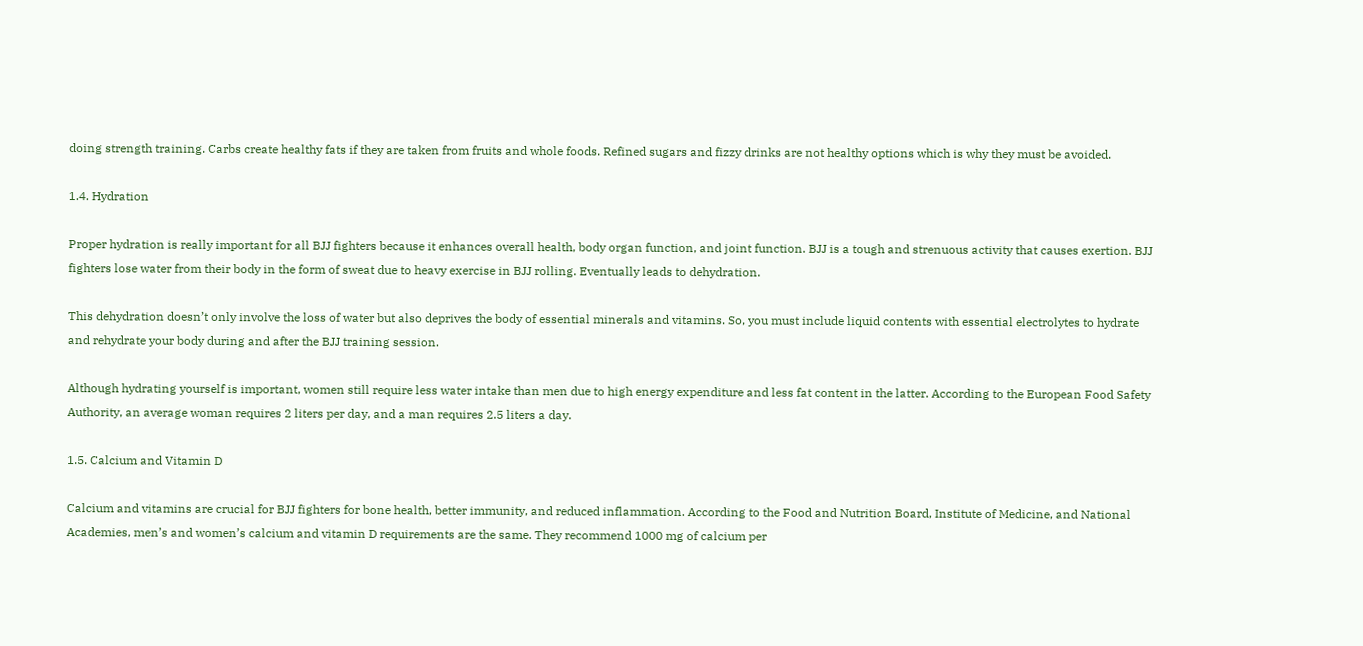doing strength training. Carbs create healthy fats if they are taken from fruits and whole foods. Refined sugars and fizzy drinks are not healthy options which is why they must be avoided.

1.4. Hydration

Proper hydration is really important for all BJJ fighters because it enhances overall health, body organ function, and joint function. BJJ is a tough and strenuous activity that causes exertion. BJJ fighters lose water from their body in the form of sweat due to heavy exercise in BJJ rolling. Eventually leads to dehydration.

This dehydration doesn’t only involve the loss of water but also deprives the body of essential minerals and vitamins. So, you must include liquid contents with essential electrolytes to hydrate and rehydrate your body during and after the BJJ training session.

Although hydrating yourself is important, women still require less water intake than men due to high energy expenditure and less fat content in the latter. According to the European Food Safety Authority, an average woman requires 2 liters per day, and a man requires 2.5 liters a day.

1.5. Calcium and Vitamin D

Calcium and vitamins are crucial for BJJ fighters for bone health, better immunity, and reduced inflammation. According to the Food and Nutrition Board, Institute of Medicine, and National Academies, men’s and women’s calcium and vitamin D requirements are the same. They recommend 1000 mg of calcium per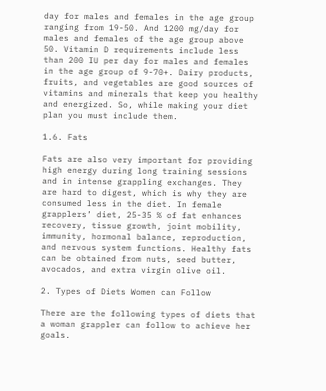day for males and females in the age group ranging from 19-50. And 1200 mg/day for males and females of the age group above 50. Vitamin D requirements include less than 200 IU per day for males and females in the age group of 9-70+. Dairy products, fruits, and vegetables are good sources of vitamins and minerals that keep you healthy and energized. So, while making your diet plan you must include them.

1.6. Fats

Fats are also very important for providing high energy during long training sessions and in intense grappling exchanges. They are hard to digest, which is why they are consumed less in the diet. In female grapplers’ diet, 25-35 % of fat enhances recovery, tissue growth, joint mobility, immunity, hormonal balance, reproduction, and nervous system functions. Healthy fats can be obtained from nuts, seed butter, avocados, and extra virgin olive oil.

2. Types of Diets Women can Follow

There are the following types of diets that a woman grappler can follow to achieve her goals.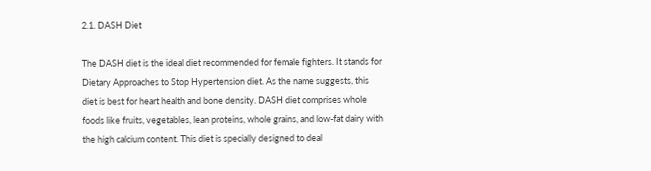2.1. DASH Diet

The DASH diet is the ideal diet recommended for female fighters. It stands for Dietary Approaches to Stop Hypertension diet. As the name suggests, this diet is best for heart health and bone density. DASH diet comprises whole foods like fruits, vegetables, lean proteins, whole grains, and low-fat dairy with the high calcium content. This diet is specially designed to deal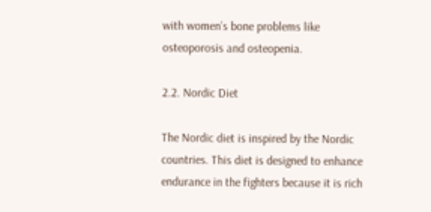with women’s bone problems like osteoporosis and osteopenia.

2.2. Nordic Diet

The Nordic diet is inspired by the Nordic countries. This diet is designed to enhance endurance in the fighters because it is rich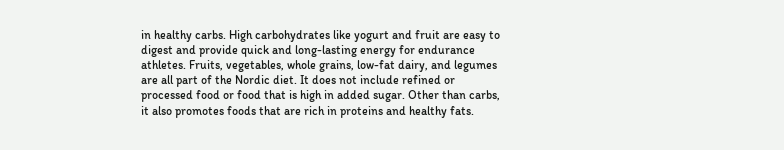in healthy carbs. High carbohydrates like yogurt and fruit are easy to digest and provide quick and long-lasting energy for endurance athletes. Fruits, vegetables, whole grains, low-fat dairy, and legumes are all part of the Nordic diet. It does not include refined or processed food or food that is high in added sugar. Other than carbs, it also promotes foods that are rich in proteins and healthy fats.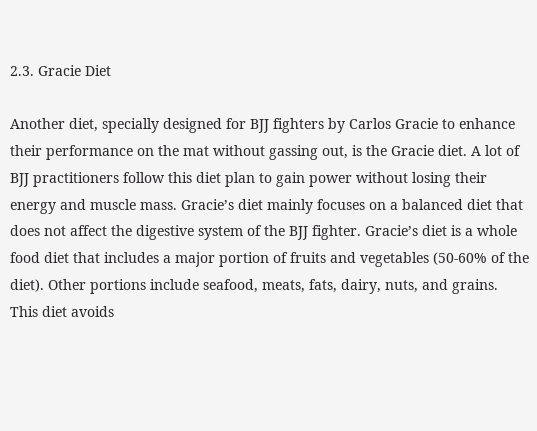2.3. Gracie Diet

Another diet, specially designed for BJJ fighters by Carlos Gracie to enhance their performance on the mat without gassing out, is the Gracie diet. A lot of BJJ practitioners follow this diet plan to gain power without losing their energy and muscle mass. Gracie’s diet mainly focuses on a balanced diet that does not affect the digestive system of the BJJ fighter. Gracie’s diet is a whole food diet that includes a major portion of fruits and vegetables (50-60% of the diet). Other portions include seafood, meats, fats, dairy, nuts, and grains. This diet avoids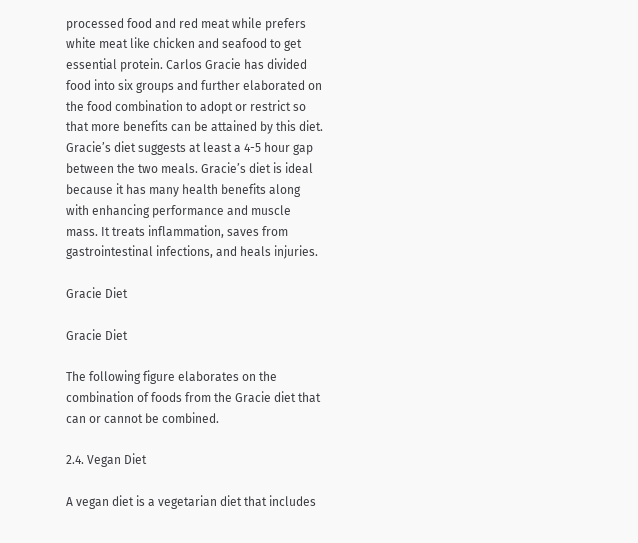processed food and red meat while prefers white meat like chicken and seafood to get essential protein. Carlos Gracie has divided food into six groups and further elaborated on the food combination to adopt or restrict so that more benefits can be attained by this diet. Gracie’s diet suggests at least a 4-5 hour gap between the two meals. Gracie’s diet is ideal because it has many health benefits along with enhancing performance and muscle mass. It treats inflammation, saves from gastrointestinal infections, and heals injuries.

Gracie Diet

Gracie Diet

The following figure elaborates on the combination of foods from the Gracie diet that can or cannot be combined.

2.4. Vegan Diet

A vegan diet is a vegetarian diet that includes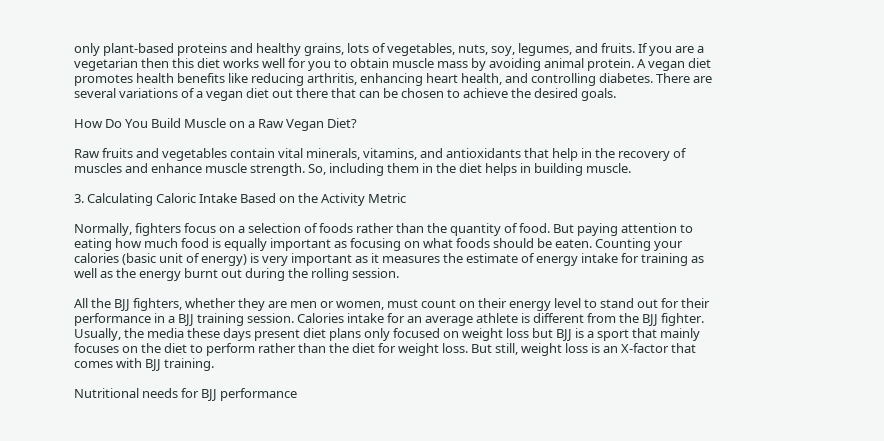only plant-based proteins and healthy grains, lots of vegetables, nuts, soy, legumes, and fruits. If you are a vegetarian then this diet works well for you to obtain muscle mass by avoiding animal protein. A vegan diet promotes health benefits like reducing arthritis, enhancing heart health, and controlling diabetes. There are several variations of a vegan diet out there that can be chosen to achieve the desired goals.

How Do You Build Muscle on a Raw Vegan Diet?

Raw fruits and vegetables contain vital minerals, vitamins, and antioxidants that help in the recovery of muscles and enhance muscle strength. So, including them in the diet helps in building muscle.

3. Calculating Caloric Intake Based on the Activity Metric

Normally, fighters focus on a selection of foods rather than the quantity of food. But paying attention to eating how much food is equally important as focusing on what foods should be eaten. Counting your calories (basic unit of energy) is very important as it measures the estimate of energy intake for training as well as the energy burnt out during the rolling session.

All the BJJ fighters, whether they are men or women, must count on their energy level to stand out for their performance in a BJJ training session. Calories intake for an average athlete is different from the BJJ fighter. Usually, the media these days present diet plans only focused on weight loss but BJJ is a sport that mainly focuses on the diet to perform rather than the diet for weight loss. But still, weight loss is an X-factor that comes with BJJ training.

Nutritional needs for BJJ performance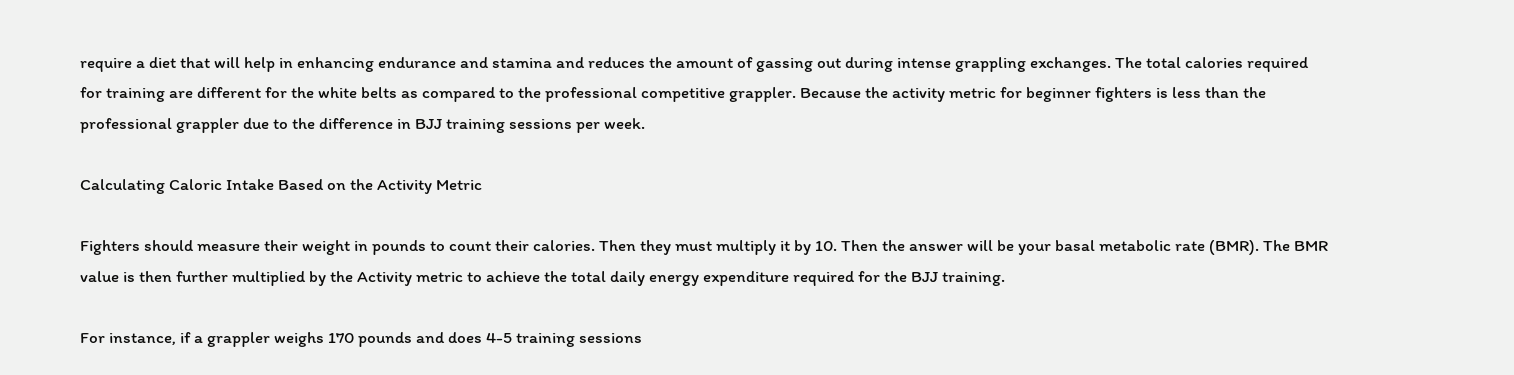require a diet that will help in enhancing endurance and stamina and reduces the amount of gassing out during intense grappling exchanges. The total calories required for training are different for the white belts as compared to the professional competitive grappler. Because the activity metric for beginner fighters is less than the professional grappler due to the difference in BJJ training sessions per week.

Calculating Caloric Intake Based on the Activity Metric

Fighters should measure their weight in pounds to count their calories. Then they must multiply it by 10. Then the answer will be your basal metabolic rate (BMR). The BMR value is then further multiplied by the Activity metric to achieve the total daily energy expenditure required for the BJJ training.

For instance, if a grappler weighs 170 pounds and does 4-5 training sessions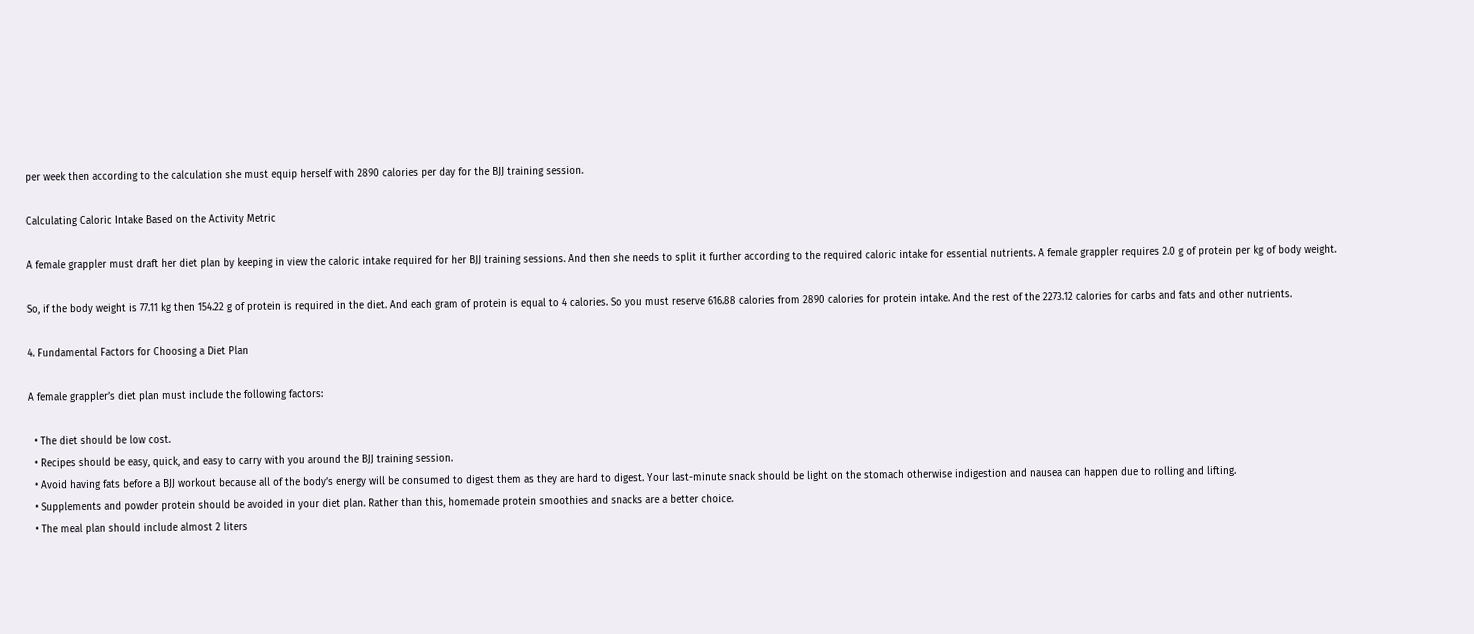per week then according to the calculation she must equip herself with 2890 calories per day for the BJJ training session.

Calculating Caloric Intake Based on the Activity Metric

A female grappler must draft her diet plan by keeping in view the caloric intake required for her BJJ training sessions. And then she needs to split it further according to the required caloric intake for essential nutrients. A female grappler requires 2.0 g of protein per kg of body weight.

So, if the body weight is 77.11 kg then 154.22 g of protein is required in the diet. And each gram of protein is equal to 4 calories. So you must reserve 616.88 calories from 2890 calories for protein intake. And the rest of the 2273.12 calories for carbs and fats and other nutrients.

4. Fundamental Factors for Choosing a Diet Plan

A female grappler’s diet plan must include the following factors:

  • The diet should be low cost.
  • Recipes should be easy, quick, and easy to carry with you around the BJJ training session.
  • Avoid having fats before a BJJ workout because all of the body’s energy will be consumed to digest them as they are hard to digest. Your last-minute snack should be light on the stomach otherwise indigestion and nausea can happen due to rolling and lifting.
  • Supplements and powder protein should be avoided in your diet plan. Rather than this, homemade protein smoothies and snacks are a better choice.
  • The meal plan should include almost 2 liters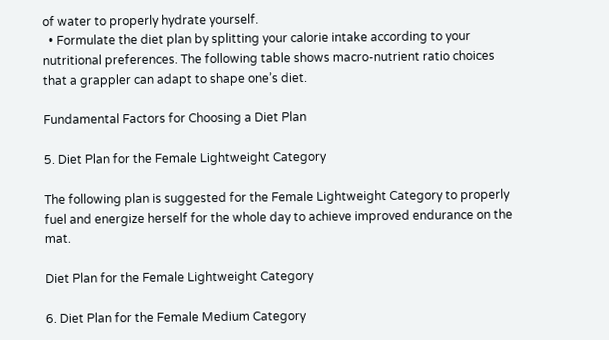of water to properly hydrate yourself.
  • Formulate the diet plan by splitting your calorie intake according to your nutritional preferences. The following table shows macro-nutrient ratio choices that a grappler can adapt to shape one’s diet.

Fundamental Factors for Choosing a Diet Plan

5. Diet Plan for the Female Lightweight Category

The following plan is suggested for the Female Lightweight Category to properly fuel and energize herself for the whole day to achieve improved endurance on the mat.

Diet Plan for the Female Lightweight Category

6. Diet Plan for the Female Medium Category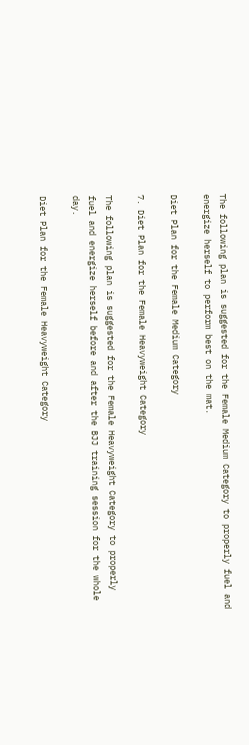The following plan is suggested for the Female Medium Category to properly fuel and energize herself to perform best on the mat.

Diet Plan for the Female Medium Category

7. Diet Plan for the Female Heavyweight Category

The following plan is suggested for the Female Heavyweight Category to properly fuel and energize herself before and after the BJJ training session for the whole day.

Diet Plan for the Female Heavyweight Category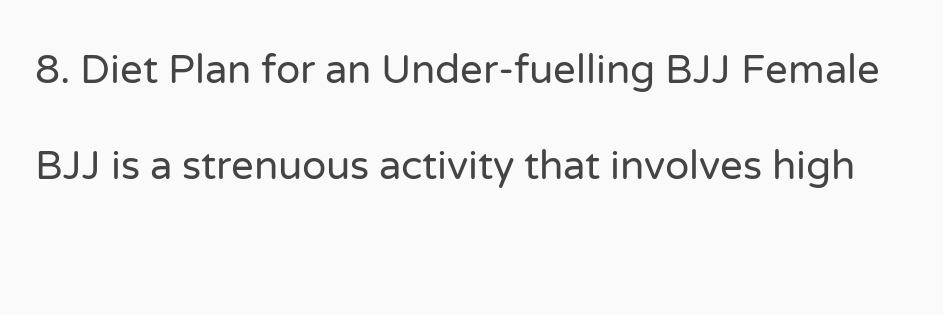8. Diet Plan for an Under-fuelling BJJ Female

BJJ is a strenuous activity that involves high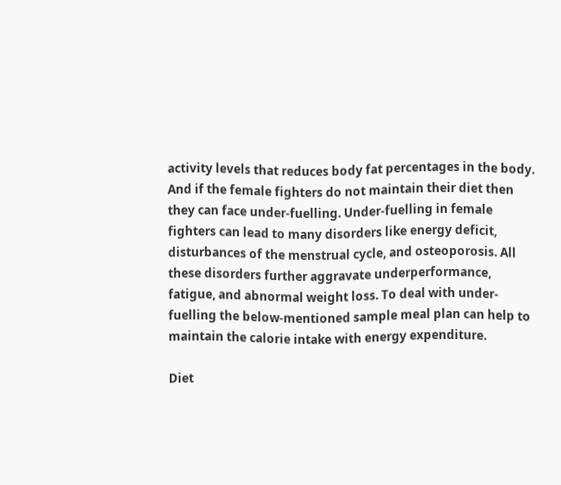activity levels that reduces body fat percentages in the body. And if the female fighters do not maintain their diet then they can face under-fuelling. Under-fuelling in female fighters can lead to many disorders like energy deficit, disturbances of the menstrual cycle, and osteoporosis. All these disorders further aggravate underperformance, fatigue, and abnormal weight loss. To deal with under-fuelling the below-mentioned sample meal plan can help to maintain the calorie intake with energy expenditure.

Diet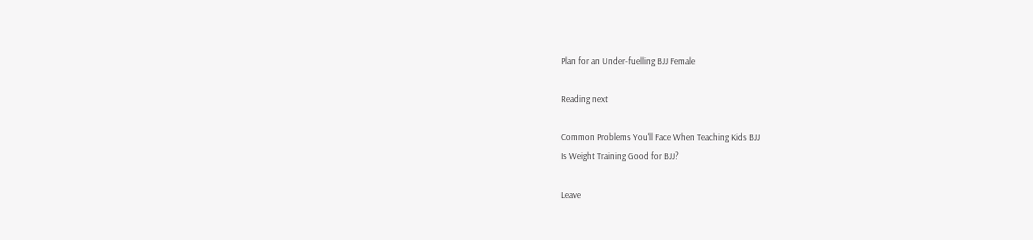Plan for an Under-fuelling BJJ Female

Reading next

Common Problems You'll Face When Teaching Kids BJJ
Is Weight Training Good for BJJ?

Leave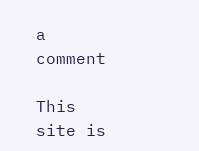a comment

This site is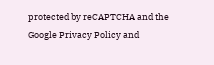protected by reCAPTCHA and the Google Privacy Policy and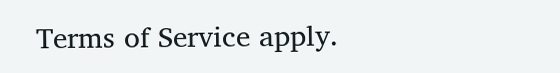Terms of Service apply.